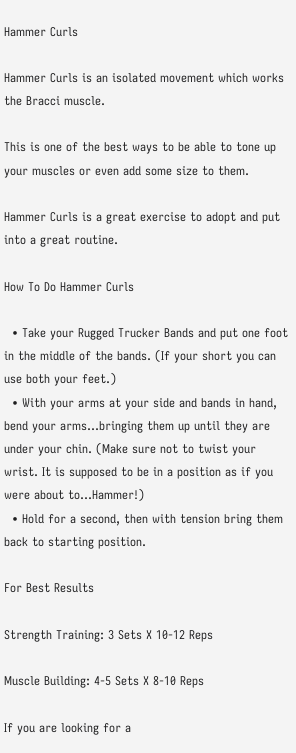Hammer Curls

Hammer Curls is an isolated movement which works the Bracci muscle.

This is one of the best ways to be able to tone up your muscles or even add some size to them.

Hammer Curls is a great exercise to adopt and put into a great routine.

How To Do Hammer Curls

  • Take your Rugged Trucker Bands and put one foot in the middle of the bands. (If your short you can use both your feet.)
  • With your arms at your side and bands in hand, bend your arms…bringing them up until they are under your chin. (Make sure not to twist your wrist. It is supposed to be in a position as if you were about to…Hammer!)
  • Hold for a second, then with tension bring them back to starting position.

For Best Results

Strength Training: 3 Sets X 10-12 Reps

Muscle Building: 4-5 Sets X 8-10 Reps

If you are looking for a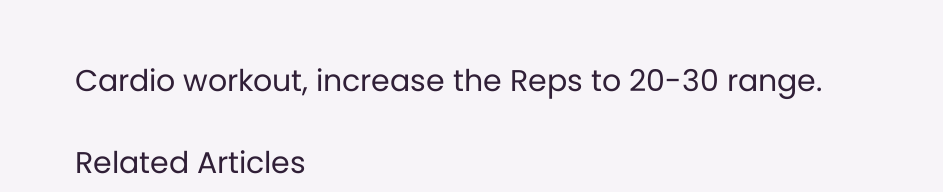Cardio workout, increase the Reps to 20-30 range.

Related Articles